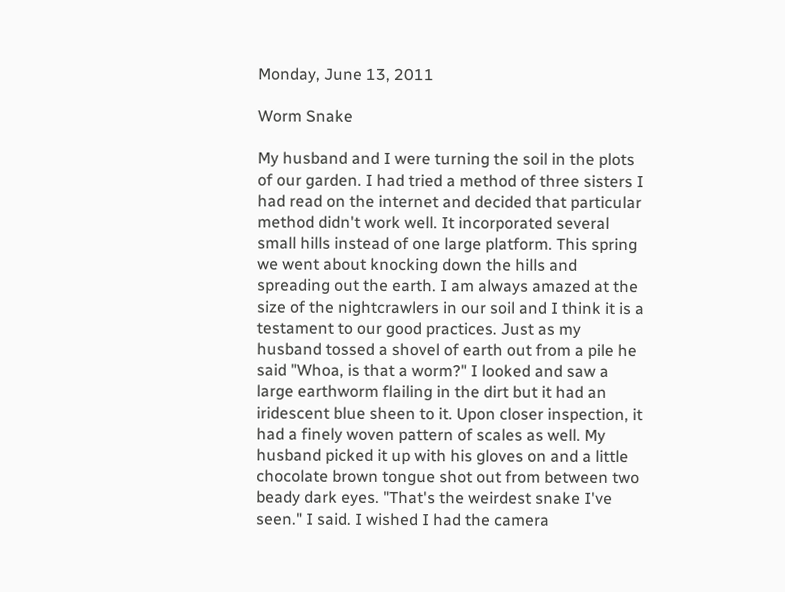Monday, June 13, 2011

Worm Snake

My husband and I were turning the soil in the plots of our garden. I had tried a method of three sisters I had read on the internet and decided that particular method didn't work well. It incorporated several small hills instead of one large platform. This spring we went about knocking down the hills and spreading out the earth. I am always amazed at the size of the nightcrawlers in our soil and I think it is a testament to our good practices. Just as my husband tossed a shovel of earth out from a pile he said "Whoa, is that a worm?" I looked and saw a large earthworm flailing in the dirt but it had an iridescent blue sheen to it. Upon closer inspection, it had a finely woven pattern of scales as well. My husband picked it up with his gloves on and a little chocolate brown tongue shot out from between two beady dark eyes. "That's the weirdest snake I've seen." I said. I wished I had the camera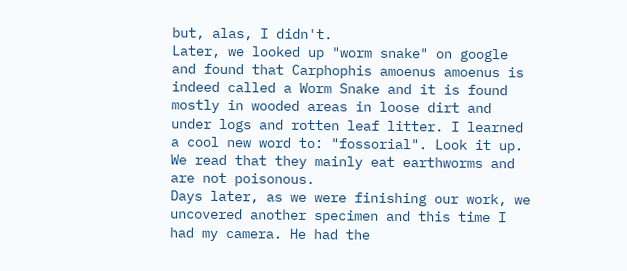but, alas, I didn't.
Later, we looked up "worm snake" on google and found that Carphophis amoenus amoenus is indeed called a Worm Snake and it is found mostly in wooded areas in loose dirt and under logs and rotten leaf litter. I learned a cool new word to: "fossorial". Look it up. We read that they mainly eat earthworms and are not poisonous.
Days later, as we were finishing our work, we uncovered another specimen and this time I had my camera. He had the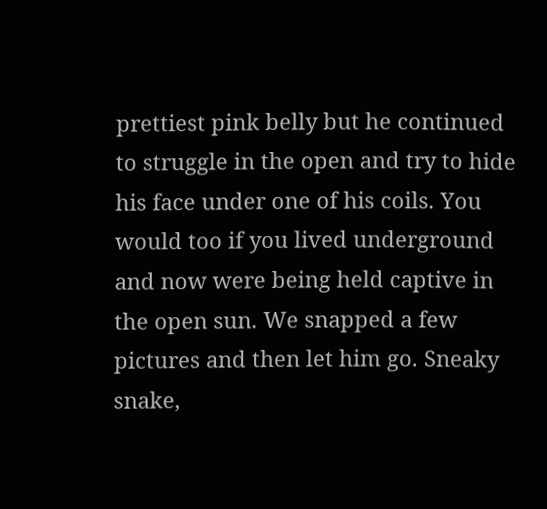prettiest pink belly but he continued to struggle in the open and try to hide his face under one of his coils. You would too if you lived underground and now were being held captive in the open sun. We snapped a few pictures and then let him go. Sneaky snake,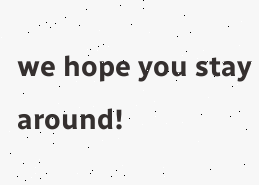we hope you stay around!